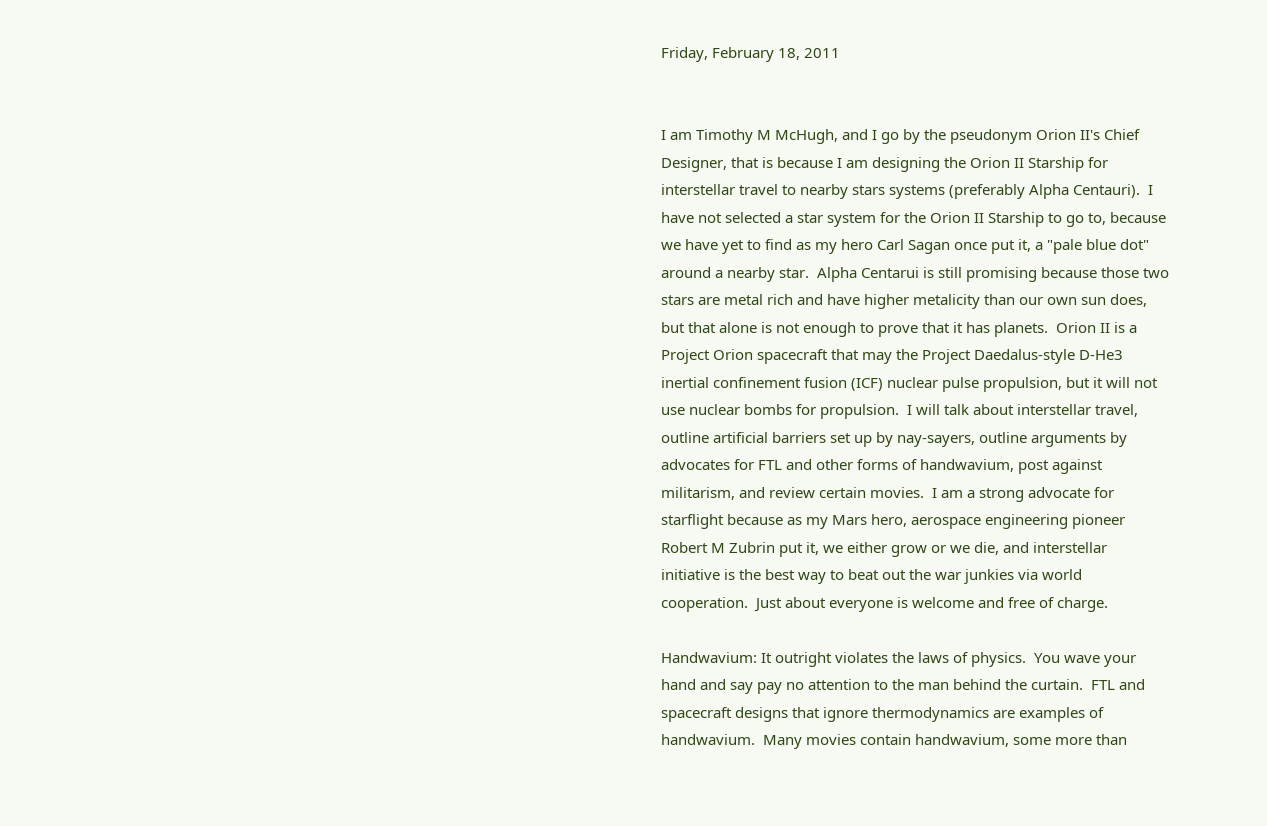Friday, February 18, 2011


I am Timothy M McHugh, and I go by the pseudonym Orion II's Chief Designer, that is because I am designing the Orion II Starship for interstellar travel to nearby stars systems (preferably Alpha Centauri).  I have not selected a star system for the Orion II Starship to go to, because we have yet to find as my hero Carl Sagan once put it, a "pale blue dot" around a nearby star.  Alpha Centarui is still promising because those two stars are metal rich and have higher metalicity than our own sun does, but that alone is not enough to prove that it has planets.  Orion II is a Project Orion spacecraft that may the Project Daedalus-style D-He3 inertial confinement fusion (ICF) nuclear pulse propulsion, but it will not use nuclear bombs for propulsion.  I will talk about interstellar travel, outline artificial barriers set up by nay-sayers, outline arguments by advocates for FTL and other forms of handwavium, post against militarism, and review certain movies.  I am a strong advocate for starflight because as my Mars hero, aerospace engineering pioneer Robert M Zubrin put it, we either grow or we die, and interstellar initiative is the best way to beat out the war junkies via world cooperation.  Just about everyone is welcome and free of charge.

Handwavium: It outright violates the laws of physics.  You wave your hand and say pay no attention to the man behind the curtain.  FTL and spacecraft designs that ignore thermodynamics are examples of handwavium.  Many movies contain handwavium, some more than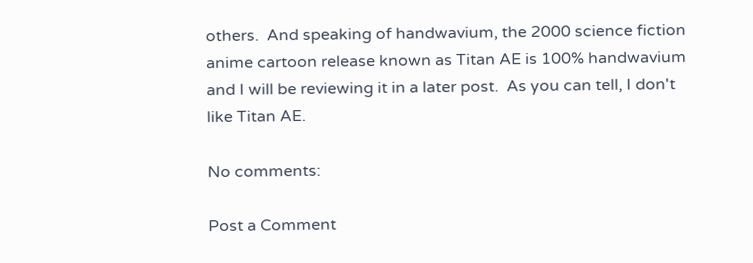others.  And speaking of handwavium, the 2000 science fiction anime cartoon release known as Titan AE is 100% handwavium and I will be reviewing it in a later post.  As you can tell, I don't like Titan AE.

No comments:

Post a Comment